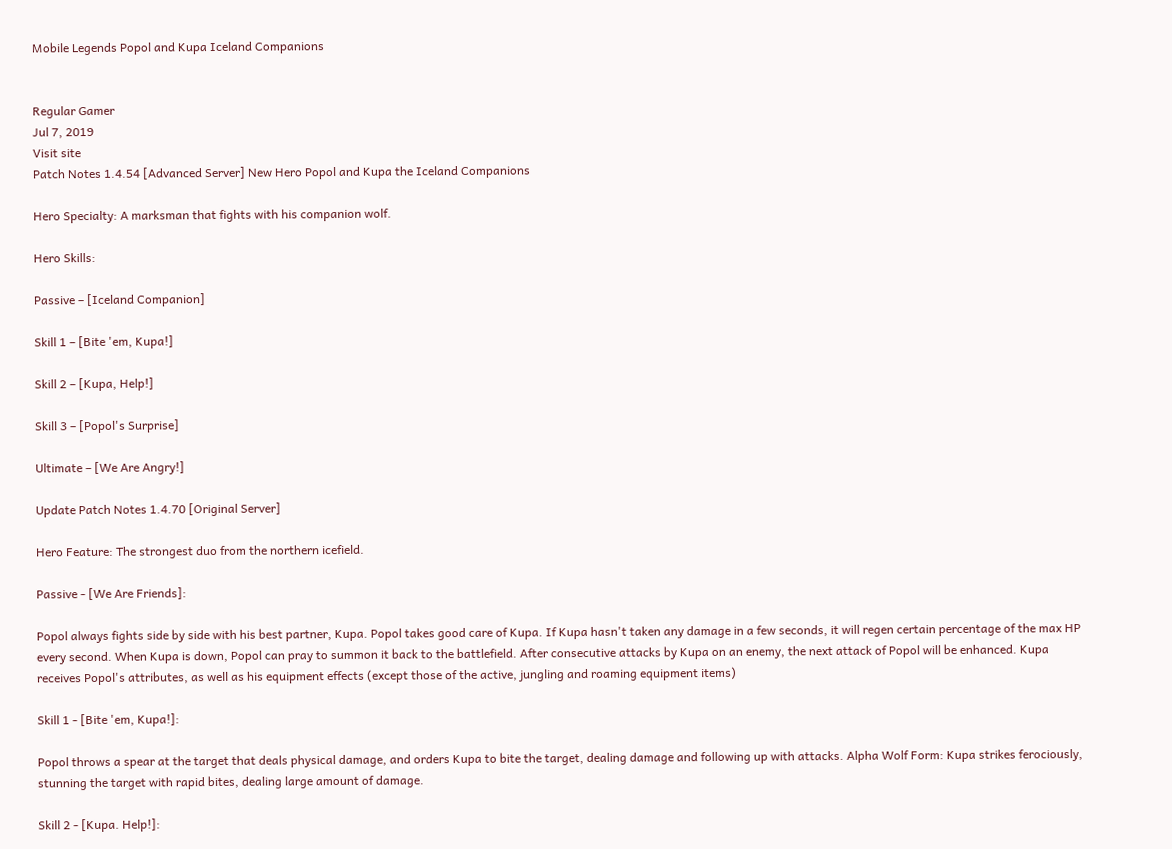Mobile Legends Popol and Kupa Iceland Companions


Regular Gamer
Jul 7, 2019
Visit site
Patch Notes 1.4.54 [Advanced Server] New Hero Popol and Kupa the Iceland Companions

Hero Specialty: A marksman that fights with his companion wolf.

Hero Skills:

Passive – [Iceland Companion]

Skill 1 – [Bite 'em, Kupa!]

Skill 2 – [Kupa, Help!]

Skill 3 – [Popol's Surprise]

Ultimate – [We Are Angry!]

Update Patch Notes 1.4.70 [Original Server]

Hero Feature: The strongest duo from the northern icefield.

Passive - [We Are Friends]:

Popol always fights side by side with his best partner, Kupa. Popol takes good care of Kupa. If Kupa hasn't taken any damage in a few seconds, it will regen certain percentage of the max HP every second. When Kupa is down, Popol can pray to summon it back to the battlefield. After consecutive attacks by Kupa on an enemy, the next attack of Popol will be enhanced. Kupa receives Popol's attributes, as well as his equipment effects (except those of the active, jungling and roaming equipment items)

Skill 1 - [Bite 'em, Kupa!]:

Popol throws a spear at the target that deals physical damage, and orders Kupa to bite the target, dealing damage and following up with attacks. Alpha Wolf Form: Kupa strikes ferociously, stunning the target with rapid bites, dealing large amount of damage.

Skill 2 - [Kupa. Help!]: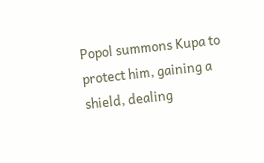Popol summons Kupa to protect him, gaining a shield, dealing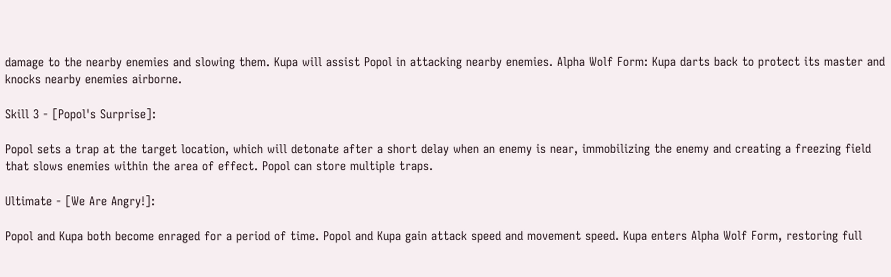damage to the nearby enemies and slowing them. Kupa will assist Popol in attacking nearby enemies. Alpha Wolf Form: Kupa darts back to protect its master and knocks nearby enemies airborne.

Skill 3 - [Popol's Surprise]:

Popol sets a trap at the target location, which will detonate after a short delay when an enemy is near, immobilizing the enemy and creating a freezing field that slows enemies within the area of effect. Popol can store multiple traps.

Ultimate - [We Are Angry!]:

Popol and Kupa both become enraged for a period of time. Popol and Kupa gain attack speed and movement speed. Kupa enters Alpha Wolf Form, restoring full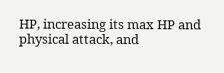HP, increasing its max HP and physical attack, and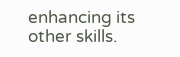enhancing its other skills.